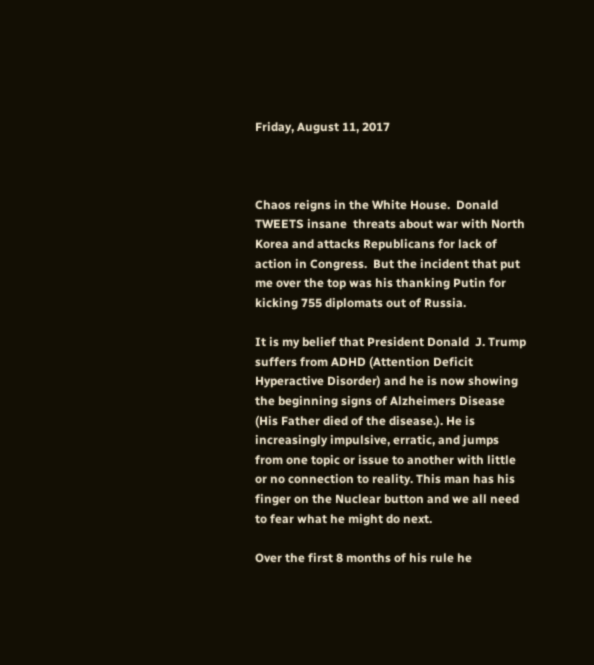Friday, August 11, 2017



Chaos reigns in the White House.  Donald TWEETS insane  threats about war with North Korea and attacks Republicans for lack of action in Congress.  But the incident that put me over the top was his thanking Putin for kicking 755 diplomats out of Russia.

It is my belief that President Donald  J. Trump suffers from ADHD (Attention Deficit Hyperactive Disorder) and he is now showing the beginning signs of Alzheimers Disease  (His Father died of the disease.). He is increasingly impulsive, erratic, and jumps from one topic or issue to another with little or no connection to reality. This man has his finger on the Nuclear button and we all need to fear what he might do next.

Over the first 8 months of his rule he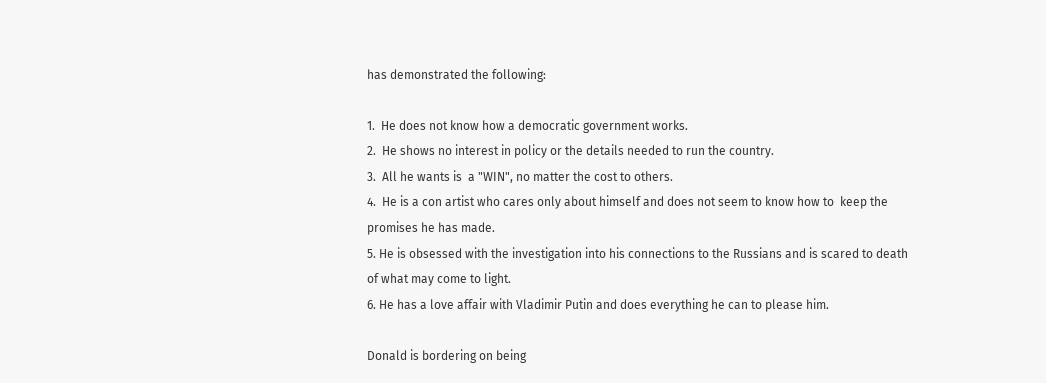has demonstrated the following:

1.  He does not know how a democratic government works.
2.  He shows no interest in policy or the details needed to run the country.
3.  All he wants is  a "WIN", no matter the cost to others.
4.  He is a con artist who cares only about himself and does not seem to know how to  keep the promises he has made.
5. He is obsessed with the investigation into his connections to the Russians and is scared to death of what may come to light.
6. He has a love affair with Vladimir Putin and does everything he can to please him.

Donald is bordering on being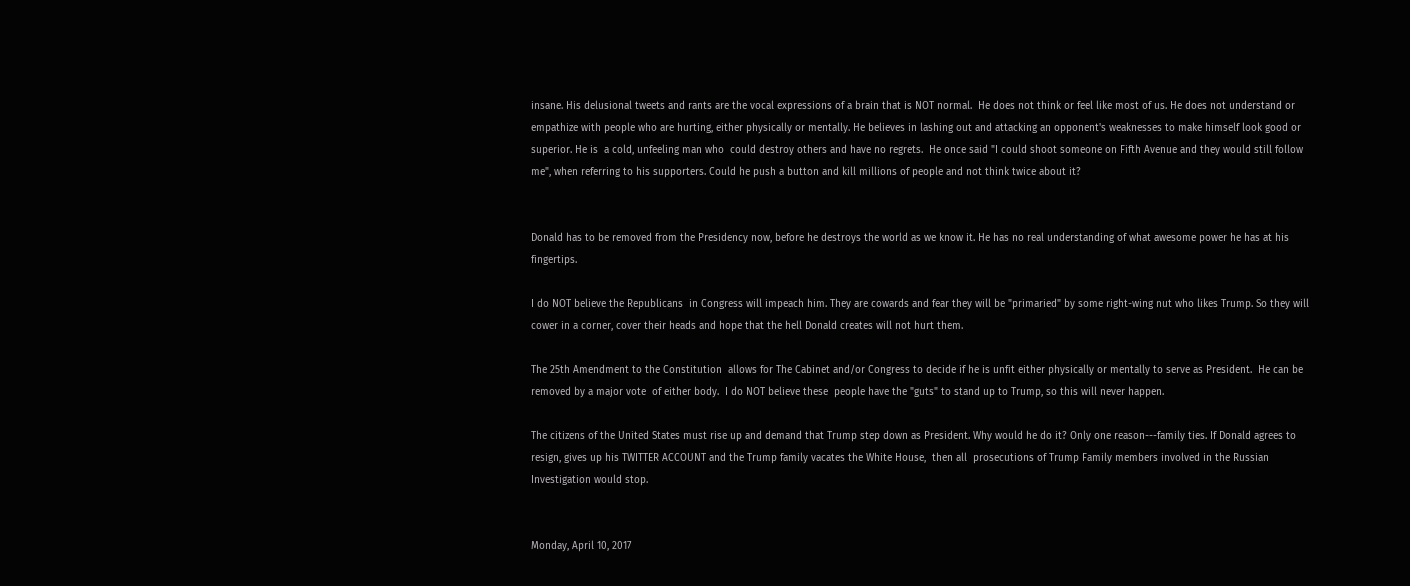insane. His delusional tweets and rants are the vocal expressions of a brain that is NOT normal.  He does not think or feel like most of us. He does not understand or empathize with people who are hurting, either physically or mentally. He believes in lashing out and attacking an opponent's weaknesses to make himself look good or superior. He is  a cold, unfeeling man who  could destroy others and have no regrets.  He once said "I could shoot someone on Fifth Avenue and they would still follow me", when referring to his supporters. Could he push a button and kill millions of people and not think twice about it?


Donald has to be removed from the Presidency now, before he destroys the world as we know it. He has no real understanding of what awesome power he has at his fingertips.

I do NOT believe the Republicans  in Congress will impeach him. They are cowards and fear they will be "primaried" by some right-wing nut who likes Trump. So they will cower in a corner, cover their heads and hope that the hell Donald creates will not hurt them.

The 25th Amendment to the Constitution  allows for The Cabinet and/or Congress to decide if he is unfit either physically or mentally to serve as President.  He can be removed by a major vote  of either body.  I do NOT believe these  people have the "guts" to stand up to Trump, so this will never happen.

The citizens of the United States must rise up and demand that Trump step down as President. Why would he do it? Only one reason---family ties. If Donald agrees to resign, gives up his TWITTER ACCOUNT and the Trump family vacates the White House,  then all  prosecutions of Trump Family members involved in the Russian Investigation would stop.


Monday, April 10, 2017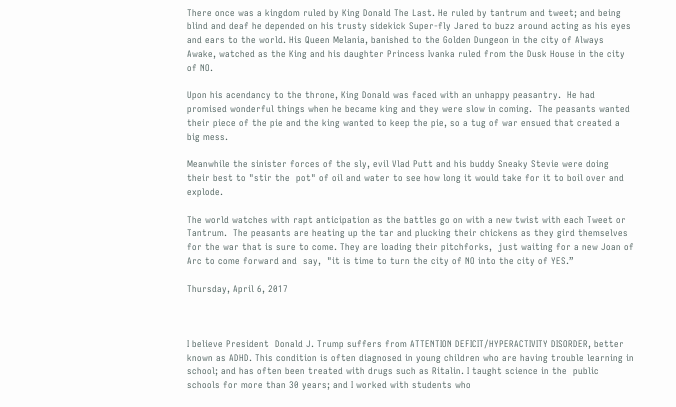There once was a kingdom ruled by King Donald The Last. He ruled by tantrum and tweet; and being blind and deaf he depended on his trusty sidekick Super-fly Jared to buzz around acting as his eyes and ears to the world. His Queen Melania, banished to the Golden Dungeon in the city of Always Awake, watched as the King and his daughter Princess Ivanka ruled from the Dusk House in the city of NO.

Upon his acendancy to the throne, King Donald was faced with an unhappy peasantry.  He had promised wonderful things when he became king and they were slow in coming.  The peasants wanted their piece of the pie and the king wanted to keep the pie, so a tug of war ensued that created a big mess.

Meanwhile the sinister forces of the sly, evil Vlad Putt and his buddy Sneaky Stevie were doing their best to "stir the  pot" of oil and water to see how long it would take for it to boil over and explode.

The world watches with rapt anticipation as the battles go on with a new twist with each Tweet or Tantrum.  The peasants are heating up the tar and plucking their chickens as they gird themselves for the war that is sure to come. They are loading their pitchforks,  just waiting for a new Joan of Arc to come forward and  say,  "it is time to turn the city of NO into the city of YES.”

Thursday, April 6, 2017



I believe President  Donald J. Trump suffers from ATTENTION DEFICIT/HYPERACTIVITY DISORDER, better known as ADHD. This condition is often diagnosed in young children who are having trouble learning in school; and has often been treated with drugs such as Ritalin. I taught science in the  public schools for more than 30 years; and I worked with students who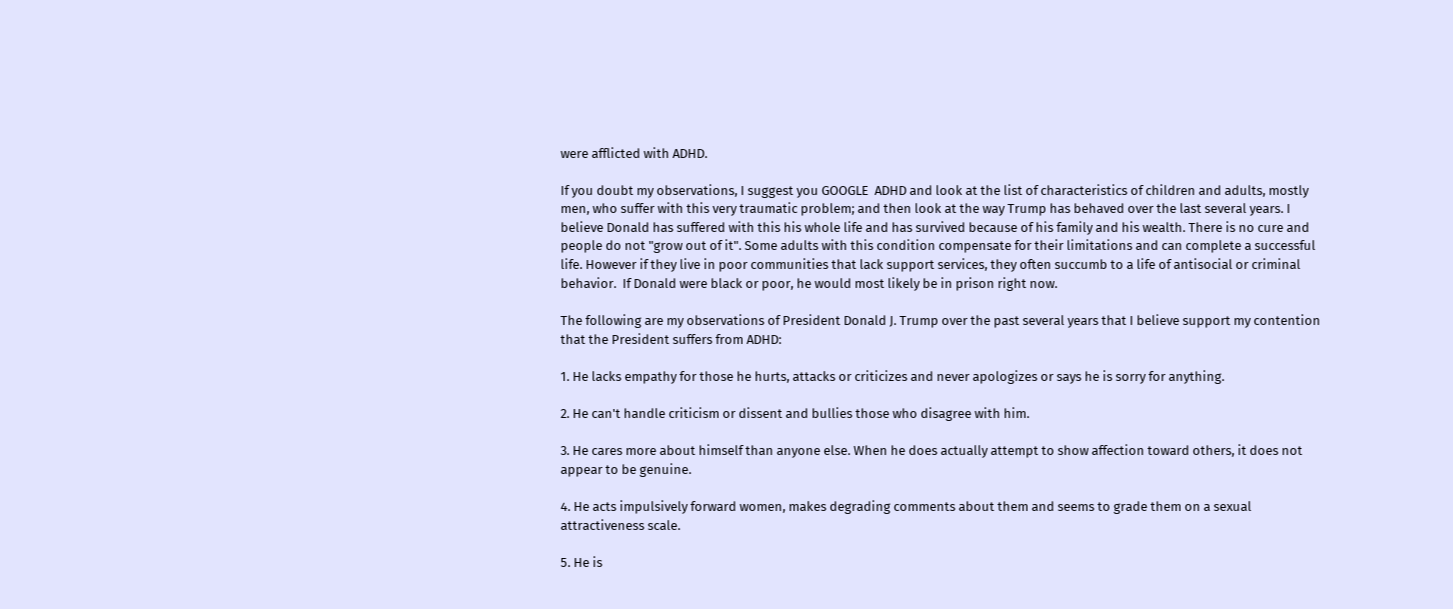were afflicted with ADHD.

If you doubt my observations, I suggest you GOOGLE  ADHD and look at the list of characteristics of children and adults, mostly men, who suffer with this very traumatic problem; and then look at the way Trump has behaved over the last several years. I believe Donald has suffered with this his whole life and has survived because of his family and his wealth. There is no cure and people do not "grow out of it". Some adults with this condition compensate for their limitations and can complete a successful life. However if they live in poor communities that lack support services, they often succumb to a life of antisocial or criminal behavior.  If Donald were black or poor, he would most likely be in prison right now.

The following are my observations of President Donald J. Trump over the past several years that I believe support my contention that the President suffers from ADHD:

1. He lacks empathy for those he hurts, attacks or criticizes and never apologizes or says he is sorry for anything.

2. He can't handle criticism or dissent and bullies those who disagree with him.

3. He cares more about himself than anyone else. When he does actually attempt to show affection toward others, it does not appear to be genuine.

4. He acts impulsively forward women, makes degrading comments about them and seems to grade them on a sexual attractiveness scale.

5. He is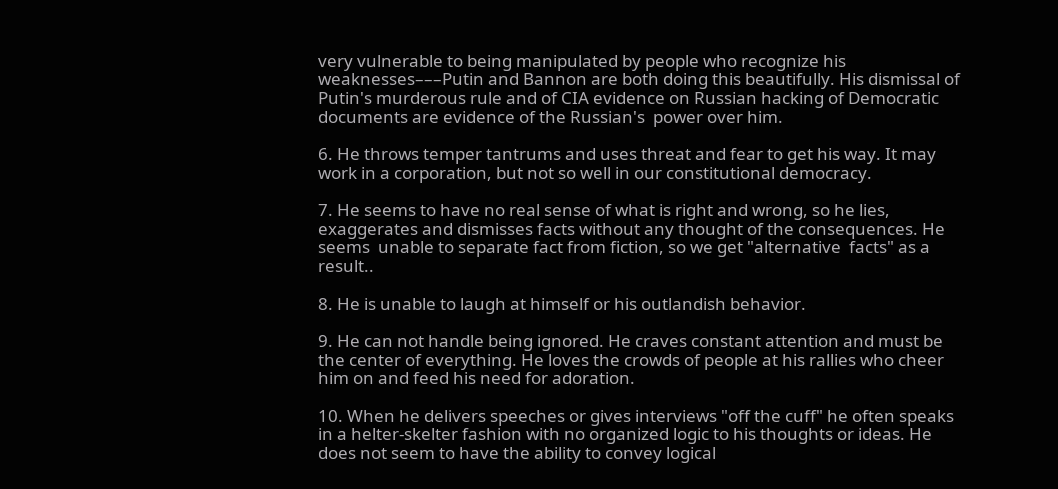very vulnerable to being manipulated by people who recognize his weaknesses–––Putin and Bannon are both doing this beautifully. His dismissal of Putin's murderous rule and of CIA evidence on Russian hacking of Democratic documents are evidence of the Russian's  power over him.

6. He throws temper tantrums and uses threat and fear to get his way. It may work in a corporation, but not so well in our constitutional democracy.

7. He seems to have no real sense of what is right and wrong, so he lies, exaggerates and dismisses facts without any thought of the consequences. He seems  unable to separate fact from fiction, so we get "alternative  facts" as a result..

8. He is unable to laugh at himself or his outlandish behavior.

9. He can not handle being ignored. He craves constant attention and must be the center of everything. He loves the crowds of people at his rallies who cheer him on and feed his need for adoration.

10. When he delivers speeches or gives interviews "off the cuff" he often speaks in a helter-skelter fashion with no organized logic to his thoughts or ideas. He does not seem to have the ability to convey logical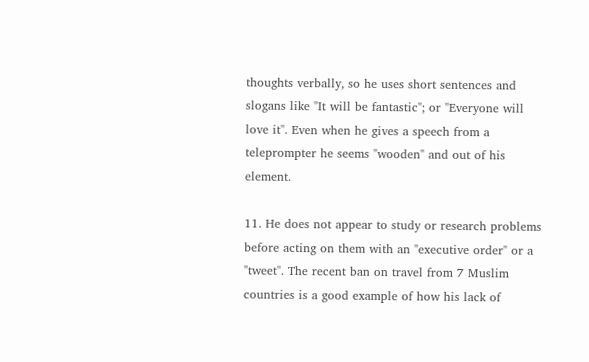thoughts verbally, so he uses short sentences and slogans like "It will be fantastic"; or "Everyone will love it". Even when he gives a speech from a teleprompter he seems "wooden" and out of his element.

11. He does not appear to study or research problems before acting on them with an "executive order" or a
"tweet". The recent ban on travel from 7 Muslim countries is a good example of how his lack of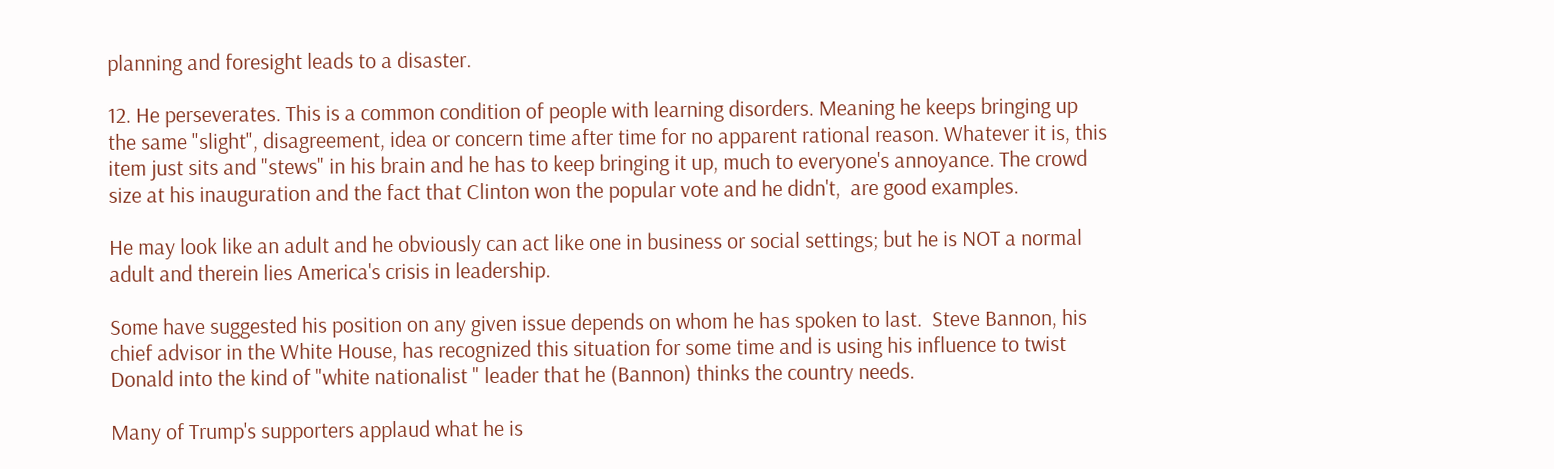planning and foresight leads to a disaster.

12. He perseverates. This is a common condition of people with learning disorders. Meaning he keeps bringing up the same "slight", disagreement, idea or concern time after time for no apparent rational reason. Whatever it is, this item just sits and "stews" in his brain and he has to keep bringing it up, much to everyone's annoyance. The crowd size at his inauguration and the fact that Clinton won the popular vote and he didn't,  are good examples.

He may look like an adult and he obviously can act like one in business or social settings; but he is NOT a normal adult and therein lies America's crisis in leadership.

Some have suggested his position on any given issue depends on whom he has spoken to last.  Steve Bannon, his chief advisor in the White House, has recognized this situation for some time and is using his influence to twist Donald into the kind of "white nationalist " leader that he (Bannon) thinks the country needs.

Many of Trump's supporters applaud what he is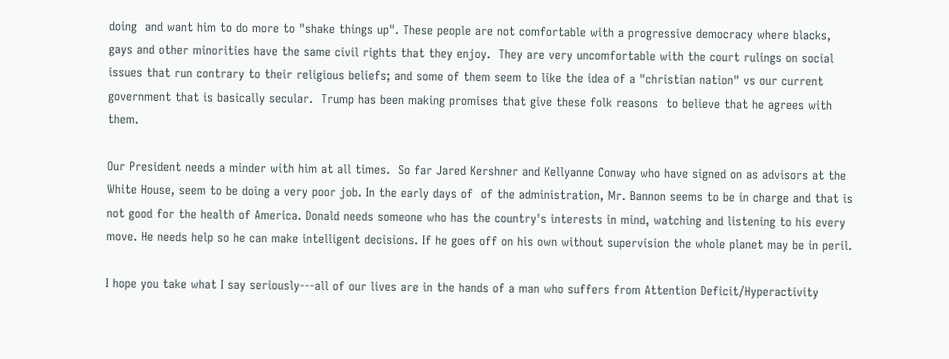doing  and want him to do more to "shake things up". These people are not comfortable with a progressive democracy where blacks, gays and other minorities have the same civil rights that they enjoy.  They are very uncomfortable with the court rulings on social issues that run contrary to their religious beliefs; and some of them seem to like the idea of a "christian nation" vs our current government that is basically secular.  Trump has been making promises that give these folk reasons  to believe that he agrees with them.

Our President needs a minder with him at all times.  So far Jared Kershner and Kellyanne Conway who have signed on as advisors at the White House, seem to be doing a very poor job. In the early days of  of the administration, Mr. Bannon seems to be in charge and that is not good for the health of America. Donald needs someone who has the country's interests in mind, watching and listening to his every move. He needs help so he can make intelligent decisions. If he goes off on his own without supervision the whole planet may be in peril.

I hope you take what I say seriously---all of our lives are in the hands of a man who suffers from Attention Deficit/Hyperactivity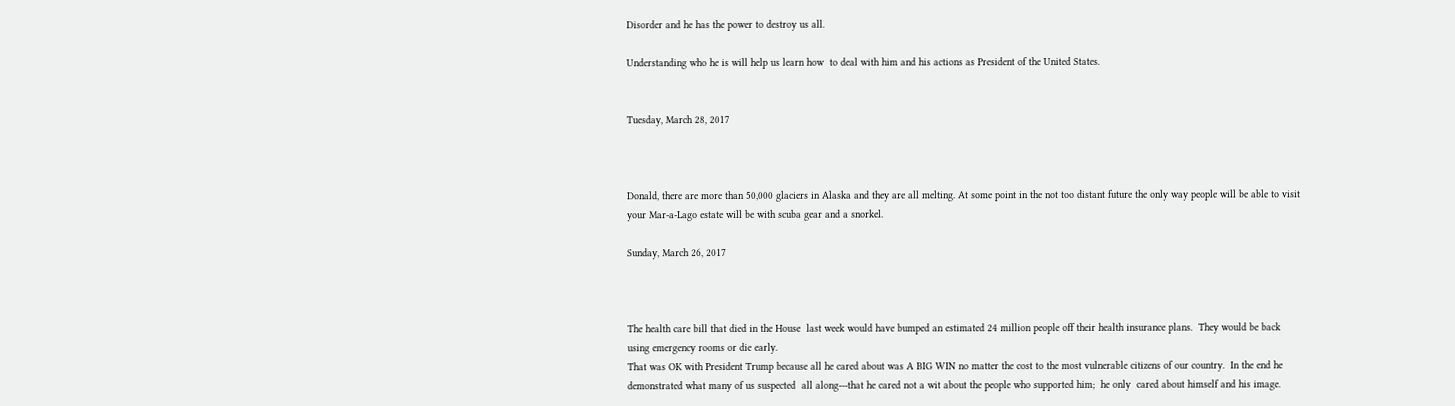Disorder and he has the power to destroy us all.

Understanding who he is will help us learn how  to deal with him and his actions as President of the United States.


Tuesday, March 28, 2017



Donald, there are more than 50,000 glaciers in Alaska and they are all melting. At some point in the not too distant future the only way people will be able to visit  your Mar-a-Lago estate will be with scuba gear and a snorkel.

Sunday, March 26, 2017



The health care bill that died in the House  last week would have bumped an estimated 24 million people off their health insurance plans.  They would be back using emergency rooms or die early.
That was OK with President Trump because all he cared about was A BIG WIN no matter the cost to the most vulnerable citizens of our country.  In the end he demonstrated what many of us suspected  all along---that he cared not a wit about the people who supported him;  he only  cared about himself and his image.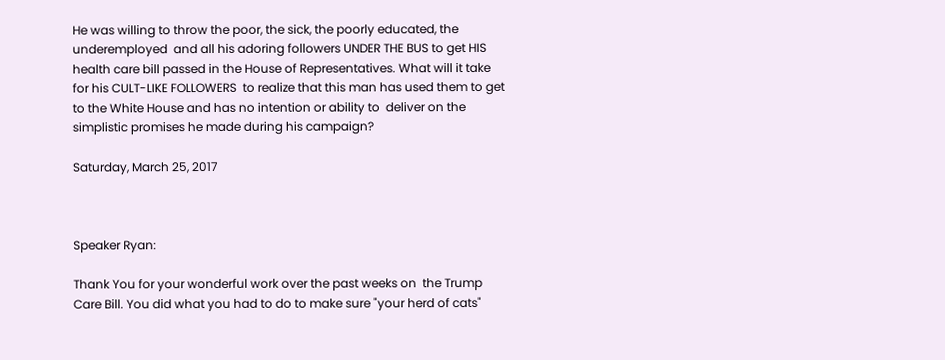He was willing to throw the poor, the sick, the poorly educated, the underemployed  and all his adoring followers UNDER THE BUS to get HIS health care bill passed in the House of Representatives. What will it take for his CULT-LIKE FOLLOWERS  to realize that this man has used them to get to the White House and has no intention or ability to  deliver on the simplistic promises he made during his campaign?

Saturday, March 25, 2017



Speaker Ryan:

Thank You for your wonderful work over the past weeks on  the Trump Care Bill. You did what you had to do to make sure "your herd of cats"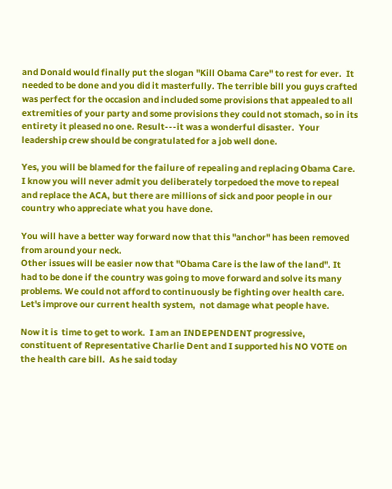and Donald would finally put the slogan "Kill Obama Care" to rest for ever.  It needed to be done and you did it masterfully. The terrible bill you guys crafted was perfect for the occasion and included some provisions that appealed to all extremities of your party and some provisions they could not stomach, so in its entirety it pleased no one. Result---it was a wonderful disaster.  Your leadership crew should be congratulated for a job well done.

Yes, you will be blamed for the failure of repealing and replacing Obama Care.  I know you will never admit you deliberately torpedoed the move to repeal  and replace the ACA, but there are millions of sick and poor people in our country who appreciate what you have done.

You will have a better way forward now that this "anchor" has been removed from around your neck.
Other issues will be easier now that "Obama Care is the law of the land". It had to be done if the country was going to move forward and solve its many problems. We could not afford to continuously be fighting over health care.  Let's improve our current health system,  not damage what people have.

Now it is  time to get to work.  I am an INDEPENDENT progressive,  constituent of Representative Charlie Dent and I supported his NO VOTE on the health care bill.  As he said today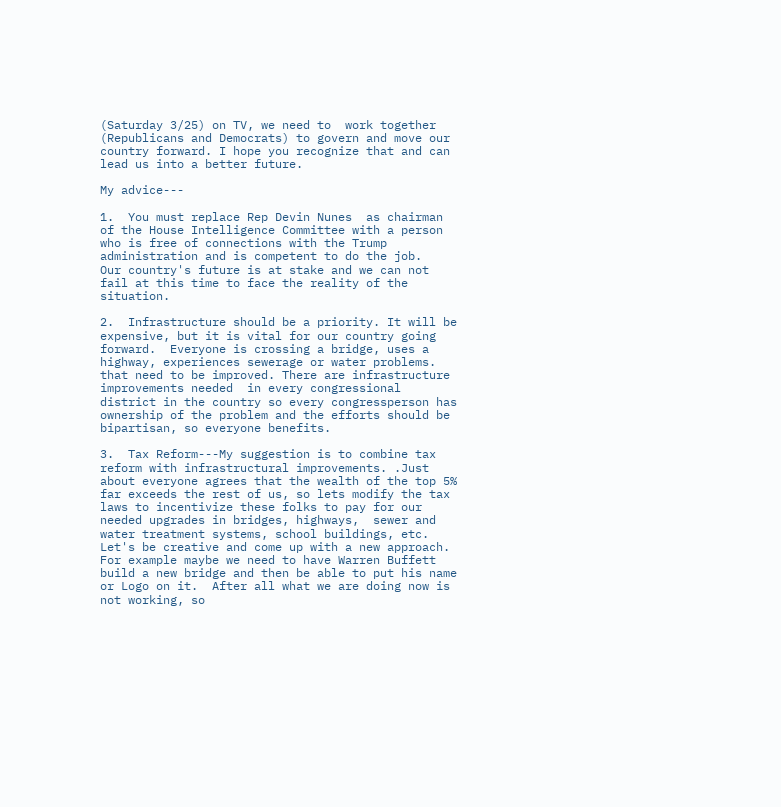(Saturday 3/25) on TV, we need to  work together (Republicans and Democrats) to govern and move our country forward. I hope you recognize that and can lead us into a better future.

My advice---

1.  You must replace Rep Devin Nunes  as chairman of the House Intelligence Committee with a person who is free of connections with the Trump administration and is competent to do the job.
Our country's future is at stake and we can not fail at this time to face the reality of the situation.

2.  Infrastructure should be a priority. It will be expensive, but it is vital for our country going forward.  Everyone is crossing a bridge, uses a highway, experiences sewerage or water problems. that need to be improved. There are infrastructure improvements needed  in every congressional district in the country so every congressperson has ownership of the problem and the efforts should be bipartisan, so everyone benefits.

3.  Tax Reform---My suggestion is to combine tax reform with infrastructural improvements. .Just about everyone agrees that the wealth of the top 5% far exceeds the rest of us, so lets modify the tax laws to incentivize these folks to pay for our needed upgrades in bridges, highways,  sewer and water treatment systems, school buildings, etc.   Let's be creative and come up with a new approach.  For example maybe we need to have Warren Buffett build a new bridge and then be able to put his name or Logo on it.  After all what we are doing now is not working, so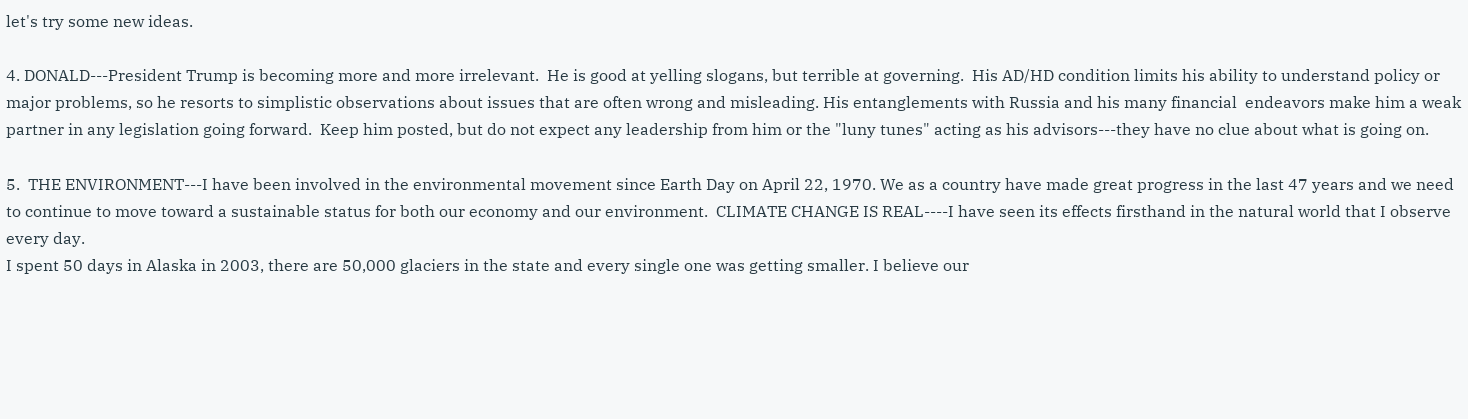let's try some new ideas.

4. DONALD---President Trump is becoming more and more irrelevant.  He is good at yelling slogans, but terrible at governing.  His AD/HD condition limits his ability to understand policy or major problems, so he resorts to simplistic observations about issues that are often wrong and misleading. His entanglements with Russia and his many financial  endeavors make him a weak partner in any legislation going forward.  Keep him posted, but do not expect any leadership from him or the "luny tunes" acting as his advisors---they have no clue about what is going on.

5.  THE ENVIRONMENT---I have been involved in the environmental movement since Earth Day on April 22, 1970. We as a country have made great progress in the last 47 years and we need to continue to move toward a sustainable status for both our economy and our environment.  CLIMATE CHANGE IS REAL----I have seen its effects firsthand in the natural world that I observe every day.
I spent 50 days in Alaska in 2003, there are 50,000 glaciers in the state and every single one was getting smaller. I believe our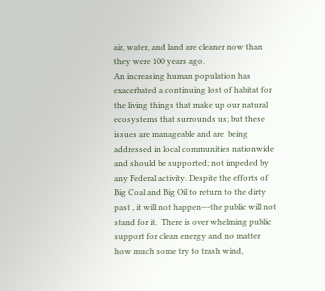air, water, and land are cleaner now than they were 100 years ago.
An increasing human population has exacerbated a continuing lost of habitat for the living things that make up our natural ecosystems that surrounds us; but these issues are manageable and are  being addressed in local communities nationwide and should be supported; not impeded by any Federal activity. Despite the efforts of Big Coal and Big Oil to return to the dirty past , it will not happen---the public will not stand for it.  There is over whelming public support for clean energy and no matter how much some try to trash wind,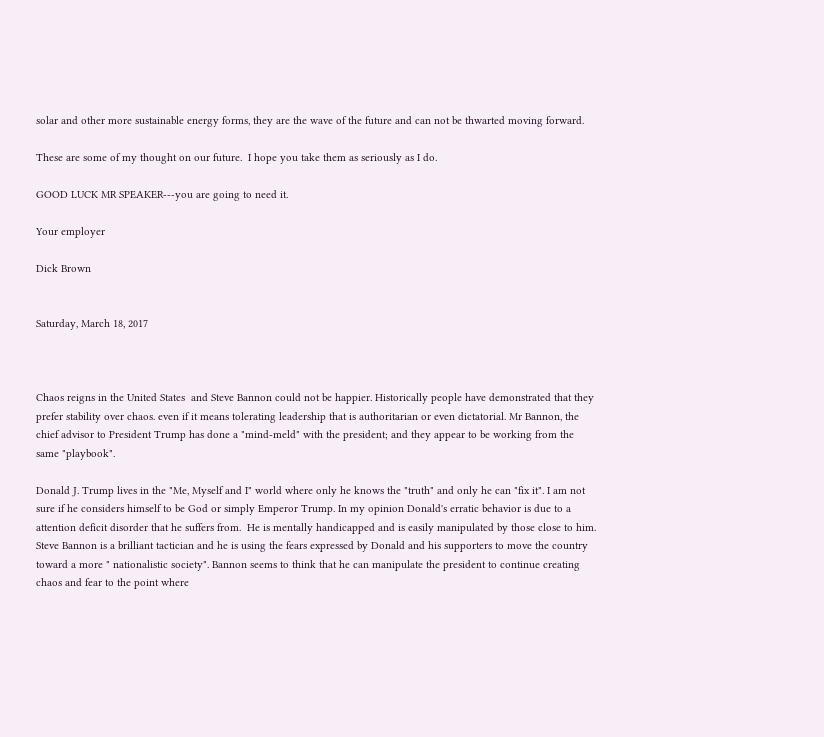solar and other more sustainable energy forms, they are the wave of the future and can not be thwarted moving forward.

These are some of my thought on our future.  I hope you take them as seriously as I do.

GOOD LUCK MR SPEAKER---you are going to need it.

Your employer

Dick Brown


Saturday, March 18, 2017



Chaos reigns in the United States  and Steve Bannon could not be happier. Historically people have demonstrated that they prefer stability over chaos. even if it means tolerating leadership that is authoritarian or even dictatorial. Mr Bannon, the chief advisor to President Trump has done a "mind-meld" with the president; and they appear to be working from the same "playbook".

Donald J. Trump lives in the "Me, Myself and I" world where only he knows the "truth" and only he can "fix it". I am not sure if he considers himself to be God or simply Emperor Trump. In my opinion Donald's erratic behavior is due to a attention deficit disorder that he suffers from.  He is mentally handicapped and is easily manipulated by those close to him.
Steve Bannon is a brilliant tactician and he is using the fears expressed by Donald and his supporters to move the country toward a more " nationalistic society". Bannon seems to think that he can manipulate the president to continue creating chaos and fear to the point where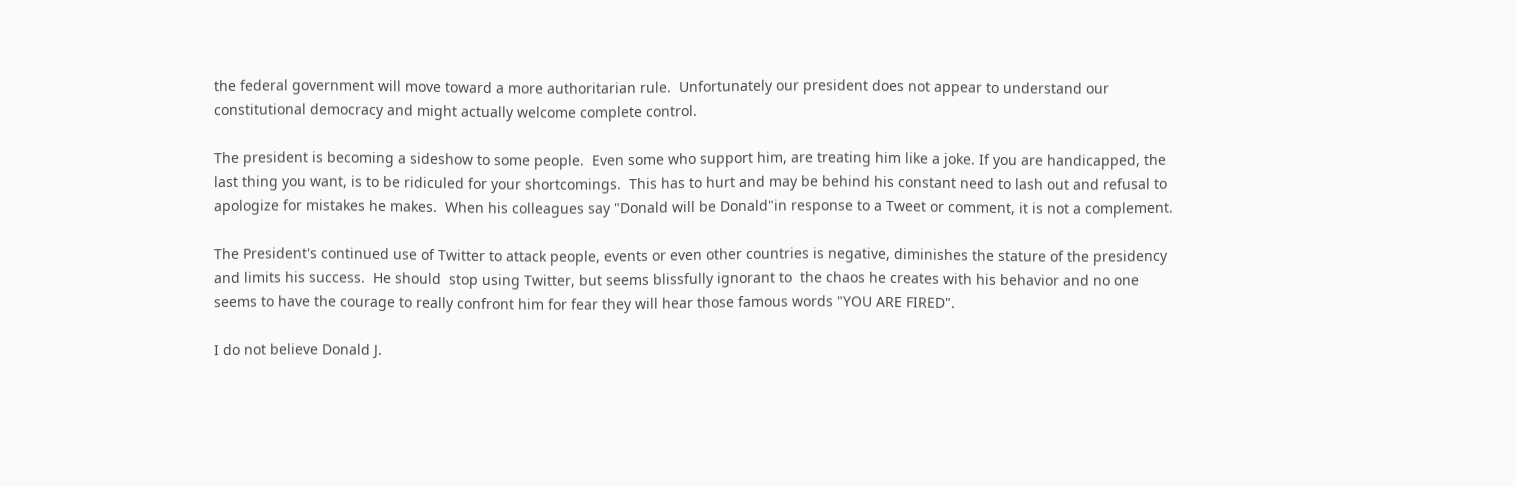the federal government will move toward a more authoritarian rule.  Unfortunately our president does not appear to understand our constitutional democracy and might actually welcome complete control.

The president is becoming a sideshow to some people.  Even some who support him, are treating him like a joke. If you are handicapped, the last thing you want, is to be ridiculed for your shortcomings.  This has to hurt and may be behind his constant need to lash out and refusal to apologize for mistakes he makes.  When his colleagues say "Donald will be Donald"in response to a Tweet or comment, it is not a complement.

The President's continued use of Twitter to attack people, events or even other countries is negative, diminishes the stature of the presidency and limits his success.  He should  stop using Twitter, but seems blissfully ignorant to  the chaos he creates with his behavior and no one seems to have the courage to really confront him for fear they will hear those famous words "YOU ARE FIRED".

I do not believe Donald J.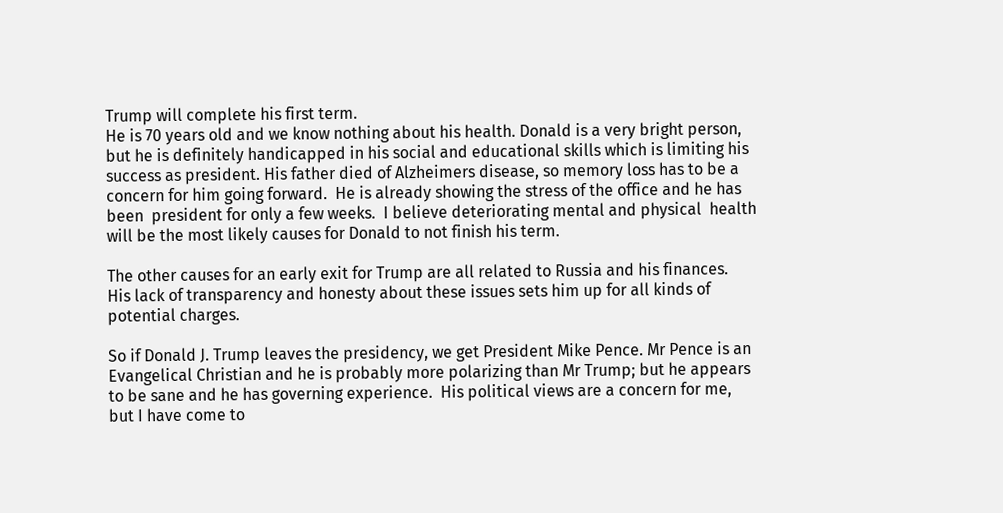Trump will complete his first term.
He is 70 years old and we know nothing about his health. Donald is a very bright person, but he is definitely handicapped in his social and educational skills which is limiting his success as president. His father died of Alzheimers disease, so memory loss has to be a concern for him going forward.  He is already showing the stress of the office and he has been  president for only a few weeks.  I believe deteriorating mental and physical  health will be the most likely causes for Donald to not finish his term.

The other causes for an early exit for Trump are all related to Russia and his finances.  His lack of transparency and honesty about these issues sets him up for all kinds of potential charges.

So if Donald J. Trump leaves the presidency, we get President Mike Pence. Mr Pence is an Evangelical Christian and he is probably more polarizing than Mr Trump; but he appears to be sane and he has governing experience.  His political views are a concern for me, but I have come to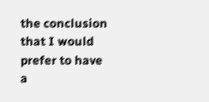the conclusion that I would prefer to have a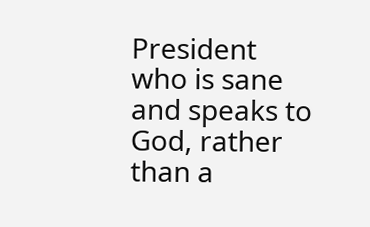President who is sane and speaks to God, rather than a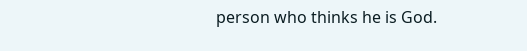person who thinks he is God.